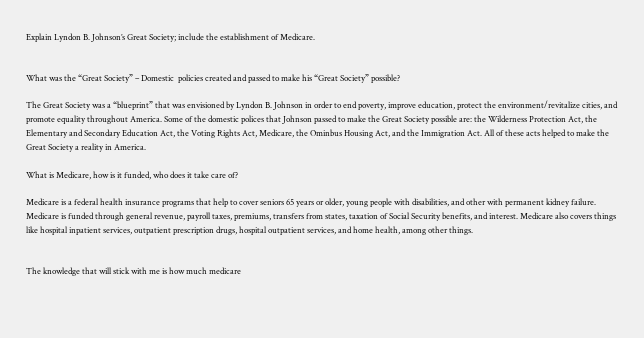Explain Lyndon B. Johnson’s Great Society; include the establishment of Medicare.


What was the “Great Society” – Domestic  policies created and passed to make his “Great Society” possible?

The Great Society was a “blueprint” that was envisioned by Lyndon B. Johnson in order to end poverty, improve education, protect the environment/revitalize cities, and promote equality throughout America. Some of the domestic polices that Johnson passed to make the Great Society possible are: the Wilderness Protection Act, the Elementary and Secondary Education Act, the Voting Rights Act, Medicare, the Ominbus Housing Act, and the Immigration Act. All of these acts helped to make the Great Society a reality in America.

What is Medicare, how is it funded, who does it take care of?

Medicare is a federal health insurance programs that help to cover seniors 65 years or older, young people with disabilities, and other with permanent kidney failure. Medicare is funded through general revenue, payroll taxes, premiums, transfers from states, taxation of Social Security benefits, and interest. Medicare also covers things like hospital inpatient services, outpatient prescription drugs, hospital outpatient services, and home health, among other things.


The knowledge that will stick with me is how much medicare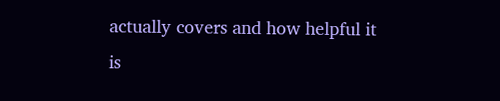actually covers and how helpful it is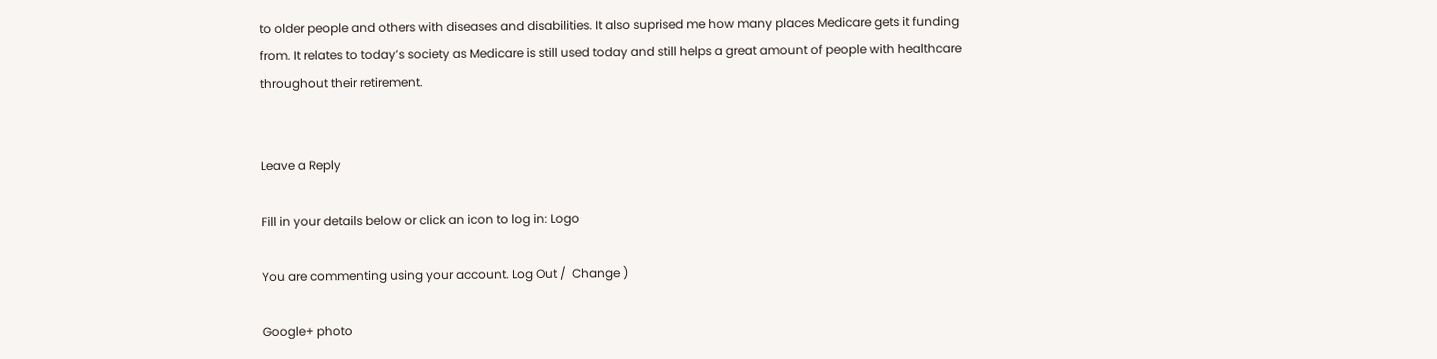to older people and others with diseases and disabilities. It also suprised me how many places Medicare gets it funding from. It relates to today’s society as Medicare is still used today and still helps a great amount of people with healthcare throughout their retirement.


Leave a Reply

Fill in your details below or click an icon to log in: Logo

You are commenting using your account. Log Out /  Change )

Google+ photo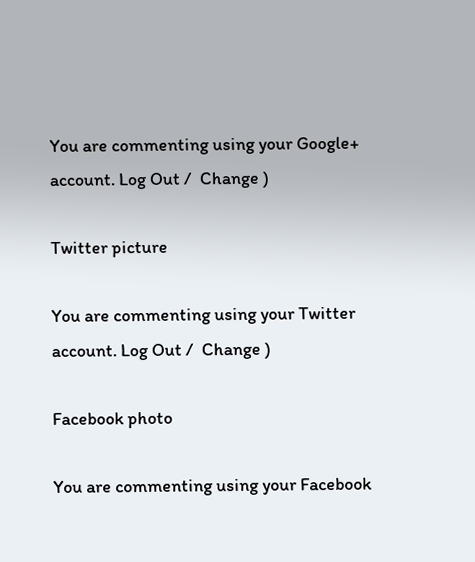You are commenting using your Google+ account. Log Out /  Change )

Twitter picture

You are commenting using your Twitter account. Log Out /  Change )

Facebook photo

You are commenting using your Facebook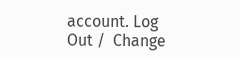account. Log Out /  Change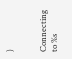)


Connecting to %s